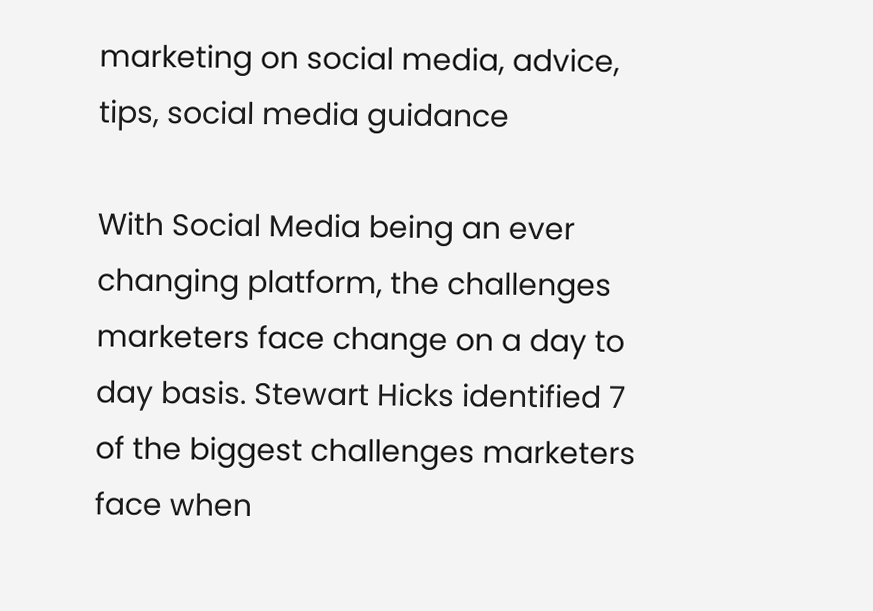marketing on social media, advice, tips, social media guidance

With Social Media being an ever changing platform, the challenges marketers face change on a day to day basis. Stewart Hicks identified 7 of the biggest challenges marketers face when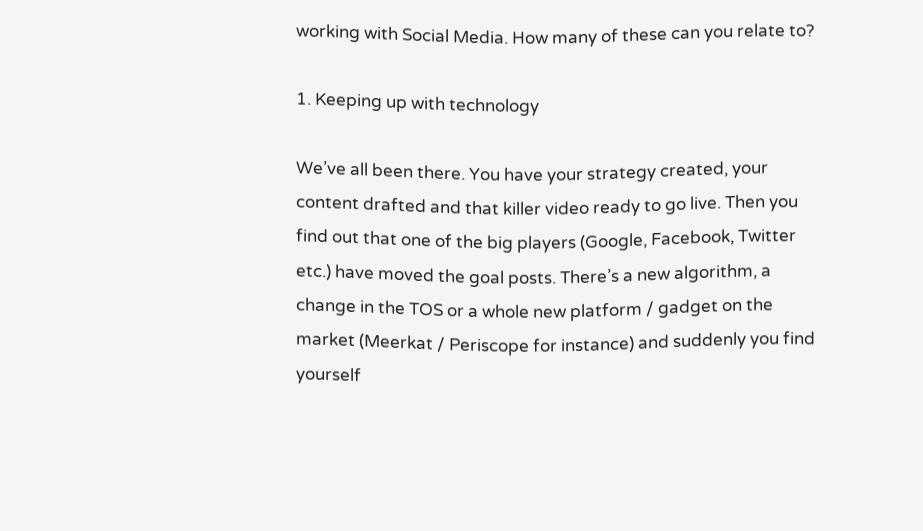working with Social Media. How many of these can you relate to?

1. Keeping up with technology

We’ve all been there. You have your strategy created, your content drafted and that killer video ready to go live. Then you find out that one of the big players (Google, Facebook, Twitter etc.) have moved the goal posts. There’s a new algorithm, a change in the TOS or a whole new platform / gadget on the market (Meerkat / Periscope for instance) and suddenly you find yourself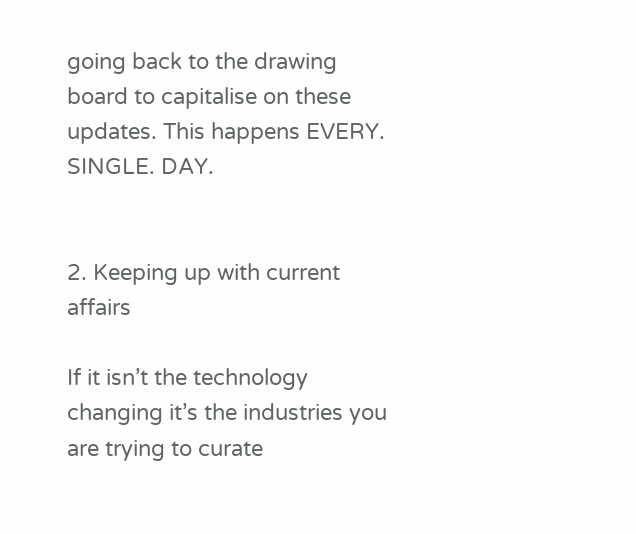going back to the drawing board to capitalise on these updates. This happens EVERY. SINGLE. DAY.


2. Keeping up with current affairs

If it isn’t the technology changing it’s the industries you are trying to curate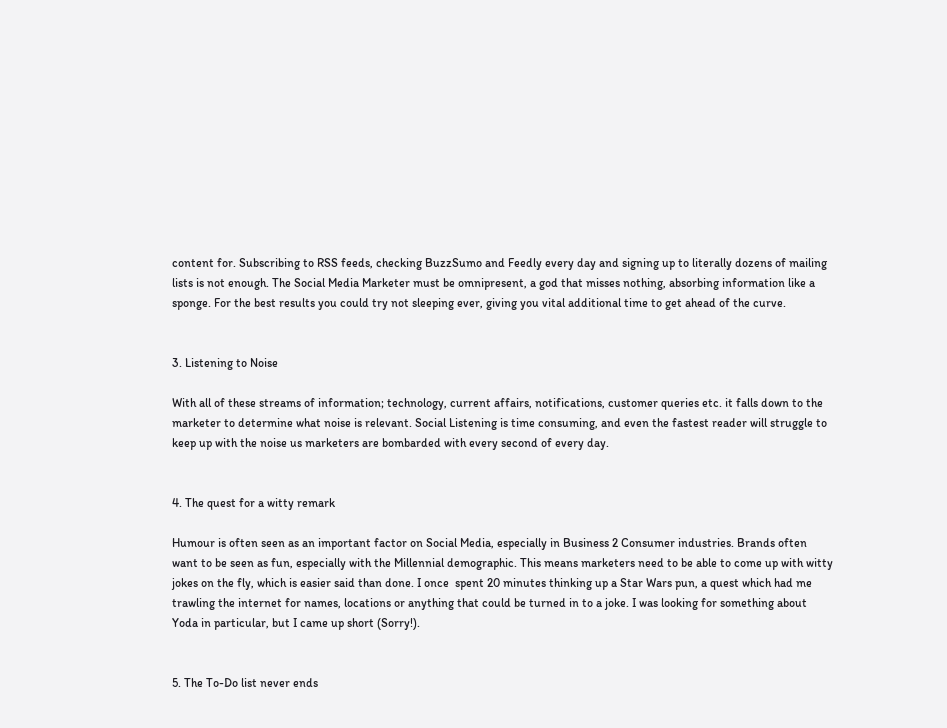content for. Subscribing to RSS feeds, checking BuzzSumo and Feedly every day and signing up to literally dozens of mailing lists is not enough. The Social Media Marketer must be omnipresent, a god that misses nothing, absorbing information like a sponge. For the best results you could try not sleeping ever, giving you vital additional time to get ahead of the curve.


3. Listening to Noise

With all of these streams of information; technology, current affairs, notifications, customer queries etc. it falls down to the marketer to determine what noise is relevant. Social Listening is time consuming, and even the fastest reader will struggle to keep up with the noise us marketers are bombarded with every second of every day.


4. The quest for a witty remark

Humour is often seen as an important factor on Social Media, especially in Business 2 Consumer industries. Brands often want to be seen as fun, especially with the Millennial demographic. This means marketers need to be able to come up with witty jokes on the fly, which is easier said than done. I once  spent 20 minutes thinking up a Star Wars pun, a quest which had me trawling the internet for names, locations or anything that could be turned in to a joke. I was looking for something about Yoda in particular, but I came up short (Sorry!).


5. The To-Do list never ends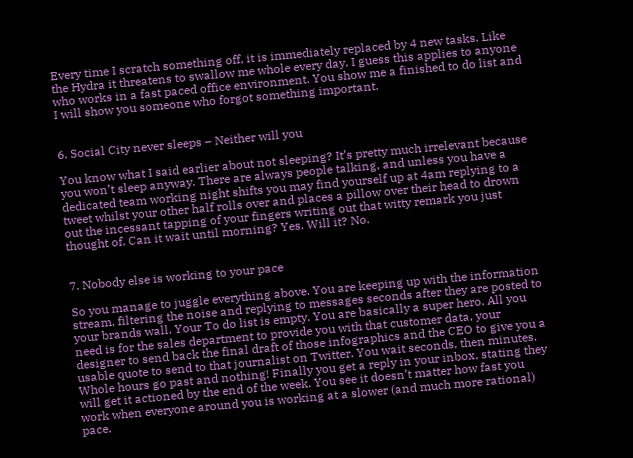Every time I scratch something off, it is immediately replaced by 4 new tasks. Like the Hydra it threatens to swallow me whole every day. I guess this applies to anyone who works in a fast paced office environment. You show me a finished to do list and I will show you someone who forgot something important.


6. Social City never sleeps – Neither will you

You know what I said earlier about not sleeping? It’s pretty much irrelevant because you won’t sleep anyway. There are always people talking, and unless you have a dedicated team working night shifts you may find yourself up at 4am replying to a tweet whilst your other half rolls over and places a pillow over their head to drown out the incessant tapping of your fingers writing out that witty remark you just thought of. Can it wait until morning? Yes. Will it? No.


7. Nobody else is working to your pace

So you manage to juggle everything above. You are keeping up with the information stream, filtering the noise and replying to messages seconds after they are posted to your brands wall. Your To do list is empty. You are basically a super hero. All you need is for the sales department to provide you with that customer data, your designer to send back the final draft of those infographics and the CEO to give you a usable quote to send to that journalist on Twitter. You wait seconds, then minutes. Whole hours go past and nothing! Finally you get a reply in your inbox, stating they will get it actioned by the end of the week. You see it doesn’t matter how fast you work when everyone around you is working at a slower (and much more rational) pace.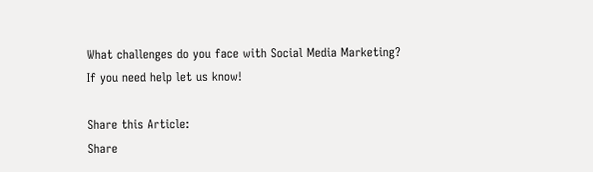What challenges do you face with Social Media Marketing? If you need help let us know!

Share this Article:
Share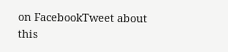on FacebookTweet about this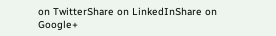on TwitterShare on LinkedInShare on Google+